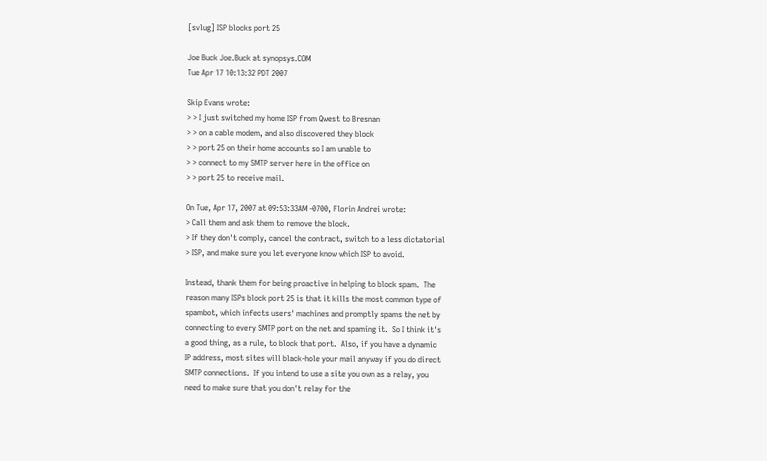[svlug] ISP blocks port 25

Joe Buck Joe.Buck at synopsys.COM
Tue Apr 17 10:13:32 PDT 2007

Skip Evans wrote:
> > I just switched my home ISP from Qwest to Bresnan
> > on a cable modem, and also discovered they block
> > port 25 on their home accounts so I am unable to
> > connect to my SMTP server here in the office on
> > port 25 to receive mail.

On Tue, Apr 17, 2007 at 09:53:33AM -0700, Florin Andrei wrote:
> Call them and ask them to remove the block.
> If they don't comply, cancel the contract, switch to a less dictatorial
> ISP, and make sure you let everyone know which ISP to avoid.

Instead, thank them for being proactive in helping to block spam.  The
reason many ISPs block port 25 is that it kills the most common type of
spambot, which infects users' machines and promptly spams the net by
connecting to every SMTP port on the net and spaming it.  So I think it's
a good thing, as a rule, to block that port.  Also, if you have a dynamic
IP address, most sites will black-hole your mail anyway if you do direct
SMTP connections.  If you intend to use a site you own as a relay, you
need to make sure that you don't relay for the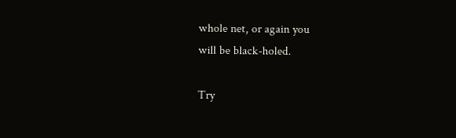whole net, or again you
will be black-holed.

Try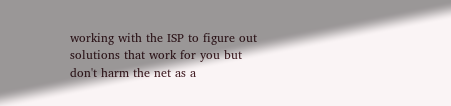working with the ISP to figure out solutions that work for you but
don't harm the net as a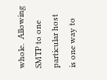whole.  Allowing SMTP to one particular host
is one way to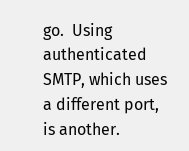go.  Using authenticated SMTP, which uses a different port,
is another.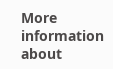More information about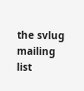the svlug mailing list